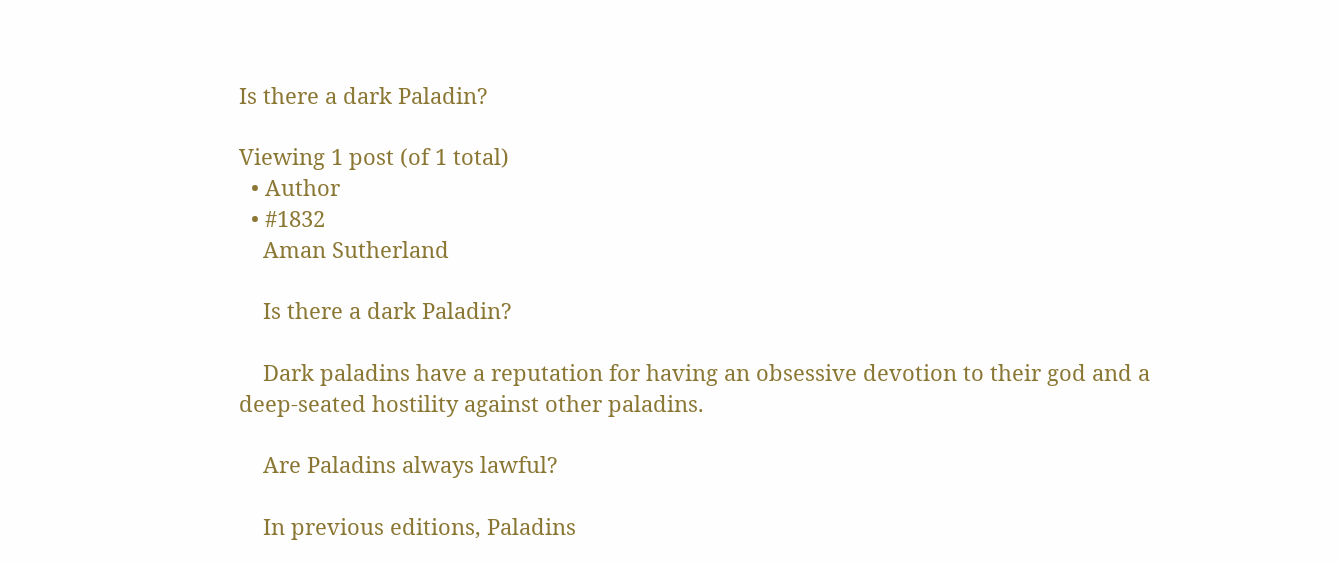Is there a dark Paladin?

Viewing 1 post (of 1 total)
  • Author
  • #1832
    Aman Sutherland

    Is there a dark Paladin?

    Dark paladins have a reputation for having an obsessive devotion to their god and a deep-seated hostility against other paladins.

    Are Paladins always lawful?

    In previous editions, Paladins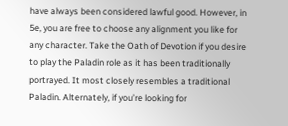have always been considered lawful good. However, in 5e, you are free to choose any alignment you like for any character. Take the Oath of Devotion if you desire to play the Paladin role as it has been traditionally portrayed. It most closely resembles a traditional Paladin. Alternately, if you’re looking for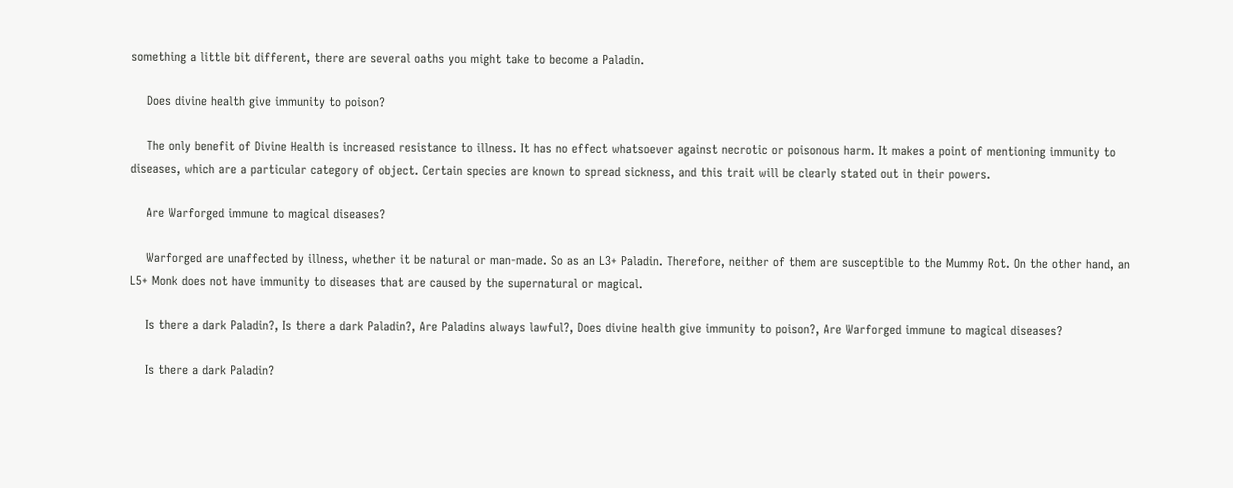something a little bit different, there are several oaths you might take to become a Paladin.

    Does divine health give immunity to poison?

    The only benefit of Divine Health is increased resistance to illness. It has no effect whatsoever against necrotic or poisonous harm. It makes a point of mentioning immunity to diseases, which are a particular category of object. Certain species are known to spread sickness, and this trait will be clearly stated out in their powers.

    Are Warforged immune to magical diseases?

    Warforged are unaffected by illness, whether it be natural or man-made. So as an L3+ Paladin. Therefore, neither of them are susceptible to the Mummy Rot. On the other hand, an L5+ Monk does not have immunity to diseases that are caused by the supernatural or magical.

    Is there a dark Paladin?, Is there a dark Paladin?, Are Paladins always lawful?, Does divine health give immunity to poison?, Are Warforged immune to magical diseases?

    Is there a dark Paladin?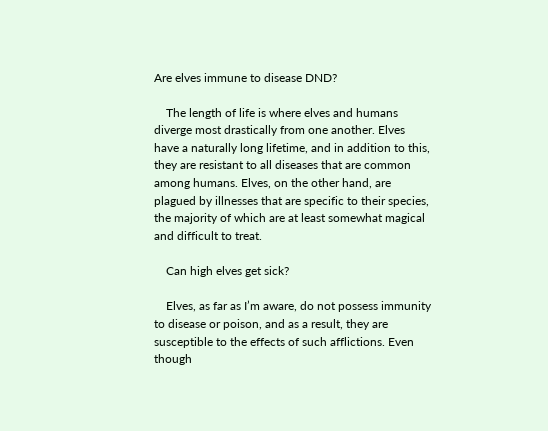Are elves immune to disease DND?

    The length of life is where elves and humans diverge most drastically from one another. Elves have a naturally long lifetime, and in addition to this, they are resistant to all diseases that are common among humans. Elves, on the other hand, are plagued by illnesses that are specific to their species, the majority of which are at least somewhat magical and difficult to treat.

    Can high elves get sick?

    Elves, as far as I’m aware, do not possess immunity to disease or poison, and as a result, they are susceptible to the effects of such afflictions. Even though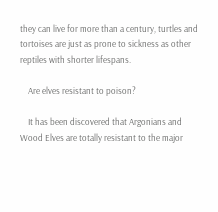they can live for more than a century, turtles and tortoises are just as prone to sickness as other reptiles with shorter lifespans.

    Are elves resistant to poison?

    It has been discovered that Argonians and Wood Elves are totally resistant to the major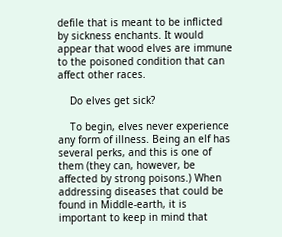defile that is meant to be inflicted by sickness enchants. It would appear that wood elves are immune to the poisoned condition that can affect other races.

    Do elves get sick?

    To begin, elves never experience any form of illness. Being an elf has several perks, and this is one of them (they can, however, be affected by strong poisons.) When addressing diseases that could be found in Middle-earth, it is important to keep in mind that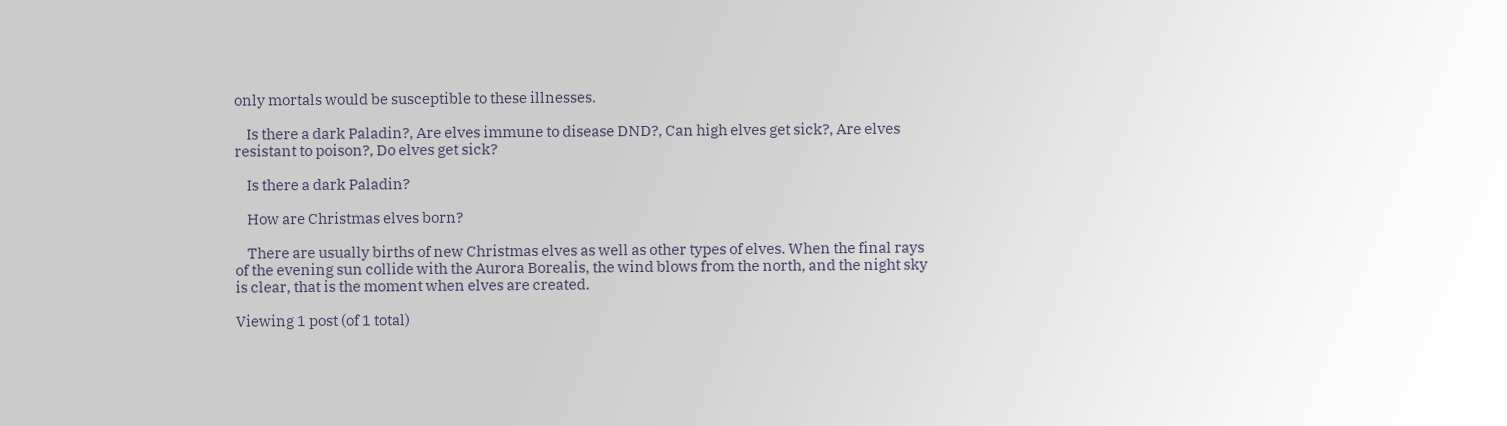only mortals would be susceptible to these illnesses.

    Is there a dark Paladin?, Are elves immune to disease DND?, Can high elves get sick?, Are elves resistant to poison?, Do elves get sick?

    Is there a dark Paladin?

    How are Christmas elves born?

    There are usually births of new Christmas elves as well as other types of elves. When the final rays of the evening sun collide with the Aurora Borealis, the wind blows from the north, and the night sky is clear, that is the moment when elves are created.

Viewing 1 post (of 1 total)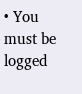• You must be logged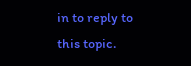in to reply to this topic.